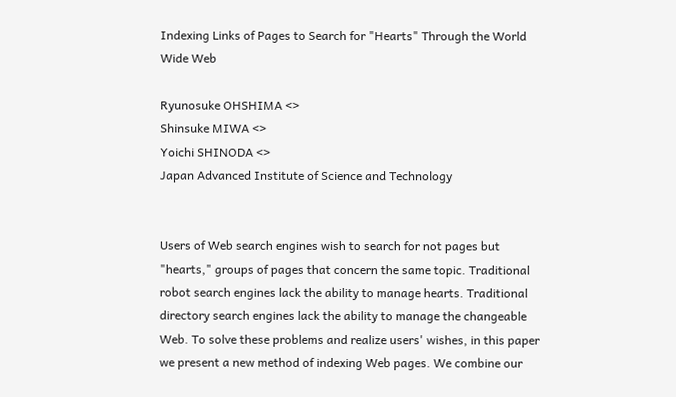Indexing Links of Pages to Search for "Hearts" Through the World Wide Web

Ryunosuke OHSHIMA <>
Shinsuke MIWA <>
Yoichi SHINODA <>
Japan Advanced Institute of Science and Technology


Users of Web search engines wish to search for not pages but "hearts," groups of pages that concern the same topic. Traditional robot search engines lack the ability to manage hearts. Traditional directory search engines lack the ability to manage the changeable Web. To solve these problems and realize users' wishes, in this paper we present a new method of indexing Web pages. We combine our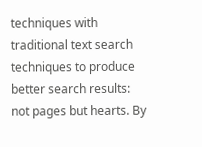techniques with traditional text search techniques to produce better search results: not pages but hearts. By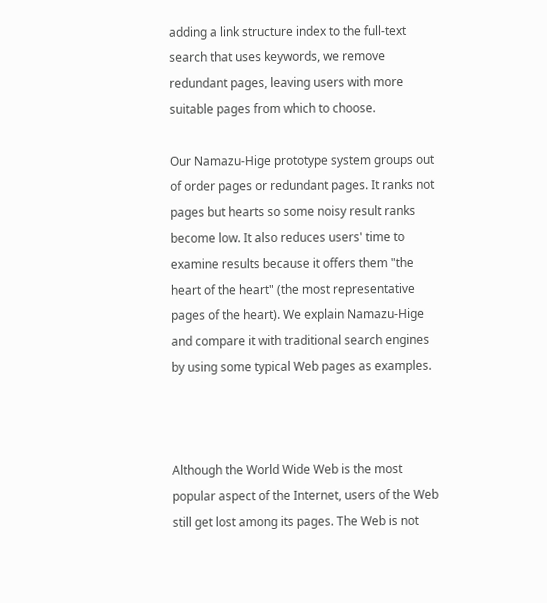adding a link structure index to the full-text search that uses keywords, we remove redundant pages, leaving users with more suitable pages from which to choose.

Our Namazu-Hige prototype system groups out of order pages or redundant pages. It ranks not pages but hearts so some noisy result ranks become low. It also reduces users' time to examine results because it offers them "the heart of the heart" (the most representative pages of the heart). We explain Namazu-Hige and compare it with traditional search engines by using some typical Web pages as examples.



Although the World Wide Web is the most popular aspect of the Internet, users of the Web still get lost among its pages. The Web is not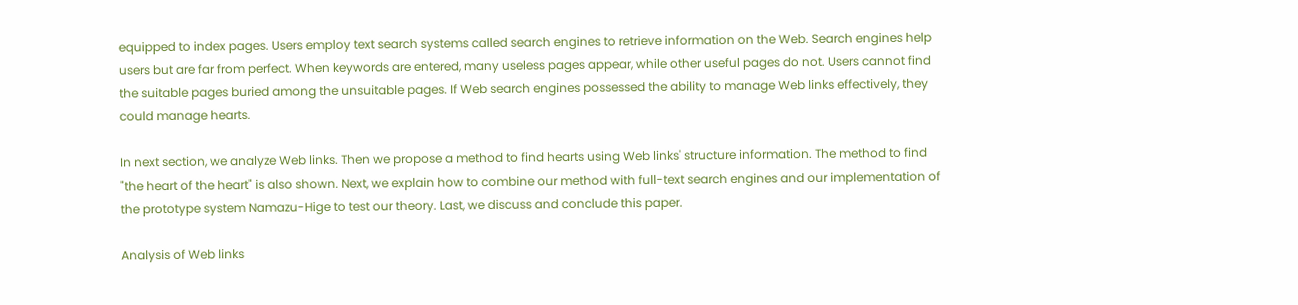equipped to index pages. Users employ text search systems called search engines to retrieve information on the Web. Search engines help users but are far from perfect. When keywords are entered, many useless pages appear, while other useful pages do not. Users cannot find the suitable pages buried among the unsuitable pages. If Web search engines possessed the ability to manage Web links effectively, they could manage hearts.

In next section, we analyze Web links. Then we propose a method to find hearts using Web links' structure information. The method to find "the heart of the heart" is also shown. Next, we explain how to combine our method with full-text search engines and our implementation of the prototype system Namazu-Hige to test our theory. Last, we discuss and conclude this paper.

Analysis of Web links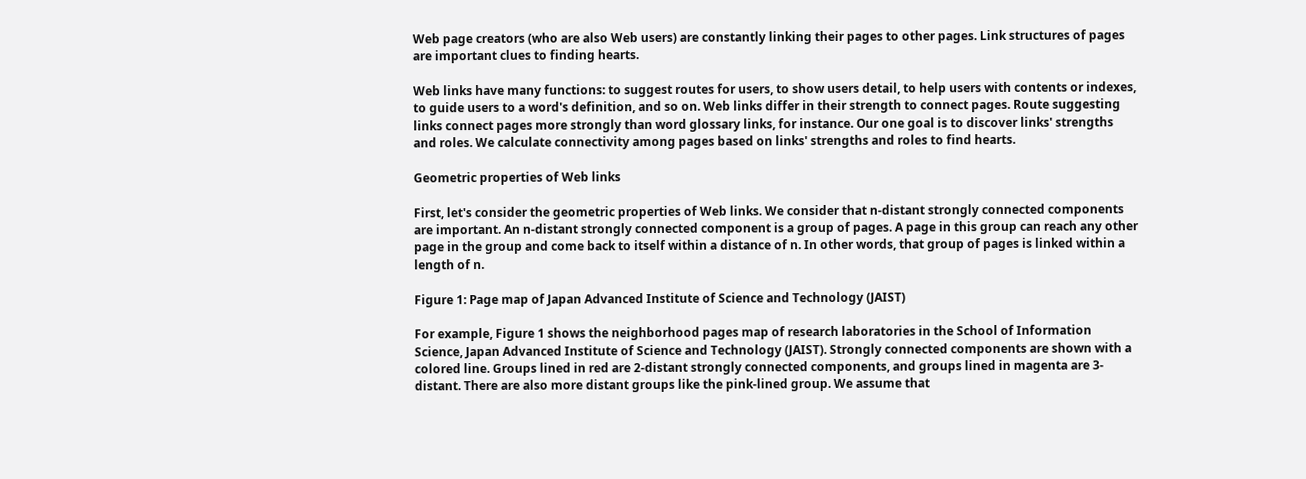Web page creators (who are also Web users) are constantly linking their pages to other pages. Link structures of pages are important clues to finding hearts.

Web links have many functions: to suggest routes for users, to show users detail, to help users with contents or indexes, to guide users to a word's definition, and so on. Web links differ in their strength to connect pages. Route suggesting links connect pages more strongly than word glossary links, for instance. Our one goal is to discover links' strengths and roles. We calculate connectivity among pages based on links' strengths and roles to find hearts.

Geometric properties of Web links

First, let's consider the geometric properties of Web links. We consider that n-distant strongly connected components are important. An n-distant strongly connected component is a group of pages. A page in this group can reach any other page in the group and come back to itself within a distance of n. In other words, that group of pages is linked within a length of n.

Figure 1: Page map of Japan Advanced Institute of Science and Technology (JAIST)

For example, Figure 1 shows the neighborhood pages map of research laboratories in the School of Information Science, Japan Advanced Institute of Science and Technology (JAIST). Strongly connected components are shown with a colored line. Groups lined in red are 2-distant strongly connected components, and groups lined in magenta are 3-distant. There are also more distant groups like the pink-lined group. We assume that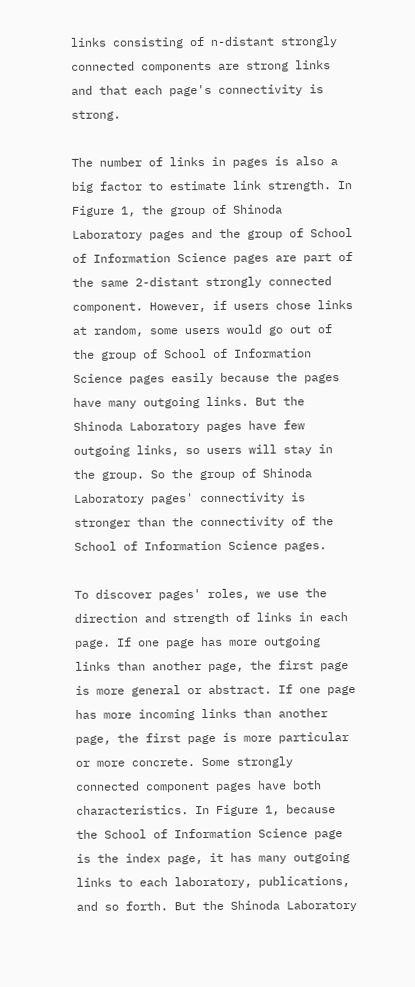links consisting of n-distant strongly connected components are strong links and that each page's connectivity is strong.

The number of links in pages is also a big factor to estimate link strength. In Figure 1, the group of Shinoda Laboratory pages and the group of School of Information Science pages are part of the same 2-distant strongly connected component. However, if users chose links at random, some users would go out of the group of School of Information Science pages easily because the pages have many outgoing links. But the Shinoda Laboratory pages have few outgoing links, so users will stay in the group. So the group of Shinoda Laboratory pages' connectivity is stronger than the connectivity of the School of Information Science pages.

To discover pages' roles, we use the direction and strength of links in each page. If one page has more outgoing links than another page, the first page is more general or abstract. If one page has more incoming links than another page, the first page is more particular or more concrete. Some strongly connected component pages have both characteristics. In Figure 1, because the School of Information Science page is the index page, it has many outgoing links to each laboratory, publications, and so forth. But the Shinoda Laboratory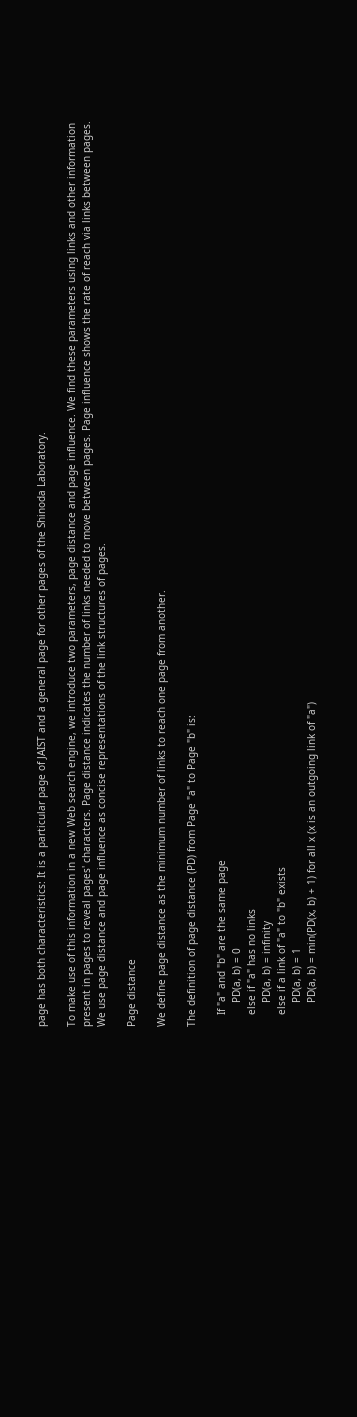page has both characteristics: It is a particular page of JAIST and a general page for other pages of the Shinoda Laboratory.

To make use of this information in a new Web search engine, we introduce two parameters, page distance and page influence. We find these parameters using links and other information present in pages to reveal pages' characters. Page distance indicates the number of links needed to move between pages. Page influence shows the rate of reach via links between pages. We use page distance and page influence as concise representations of the link structures of pages.

Page distance

We define page distance as the minimum number of links to reach one page from another.

The definition of page distance (PD) from Page "a" to Page "b" is:

    If "a" and "b" are the same page
        PD(a, b) = 0
    else if "a" has no links
        PD(a, b) = infinity
    else if a link of "a" to "b" exists
        PD(a, b) = 1
        PD(a, b) = min(PD(x, b) + 1) for all x (x is an outgoing link of "a")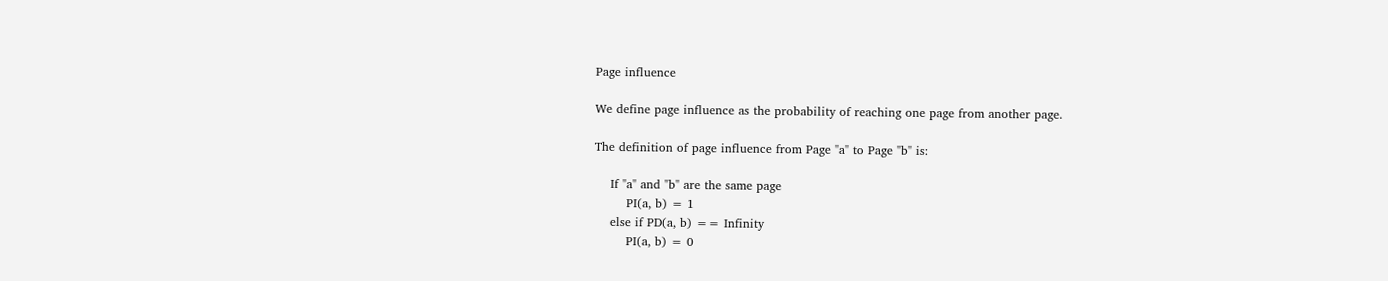Page influence

We define page influence as the probability of reaching one page from another page.

The definition of page influence from Page "a" to Page "b" is:

    If "a" and "b" are the same page
        PI(a, b) = 1
    else if PD(a, b) == Infinity
        PI(a, b) = 0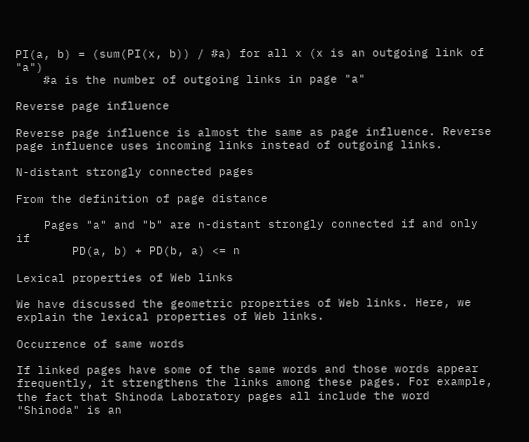PI(a, b) = (sum(PI(x, b)) / #a) for all x (x is an outgoing link of "a")
    #a is the number of outgoing links in page "a"

Reverse page influence

Reverse page influence is almost the same as page influence. Reverse page influence uses incoming links instead of outgoing links.

N-distant strongly connected pages

From the definition of page distance

    Pages "a" and "b" are n-distant strongly connected if and only if
        PD(a, b) + PD(b, a) <= n

Lexical properties of Web links

We have discussed the geometric properties of Web links. Here, we explain the lexical properties of Web links.

Occurrence of same words

If linked pages have some of the same words and those words appear frequently, it strengthens the links among these pages. For example, the fact that Shinoda Laboratory pages all include the word "Shinoda" is an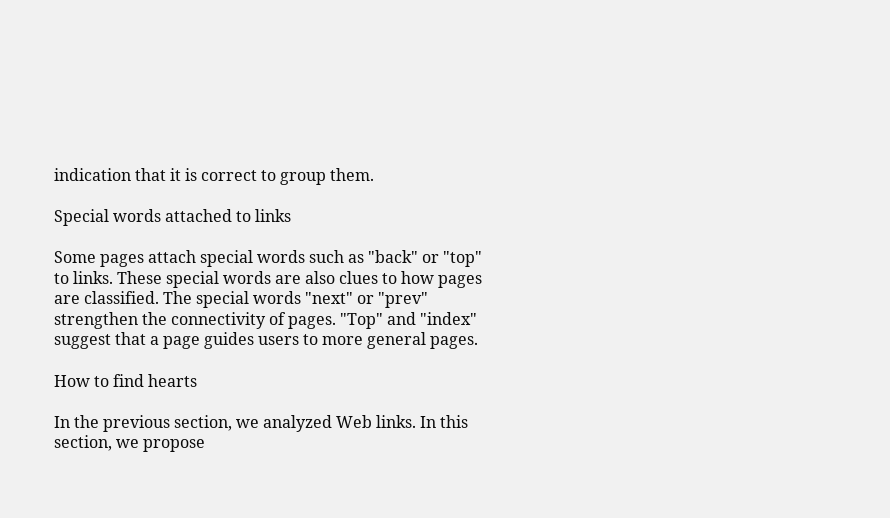indication that it is correct to group them.

Special words attached to links

Some pages attach special words such as "back" or "top" to links. These special words are also clues to how pages are classified. The special words "next" or "prev" strengthen the connectivity of pages. "Top" and "index" suggest that a page guides users to more general pages.

How to find hearts

In the previous section, we analyzed Web links. In this section, we propose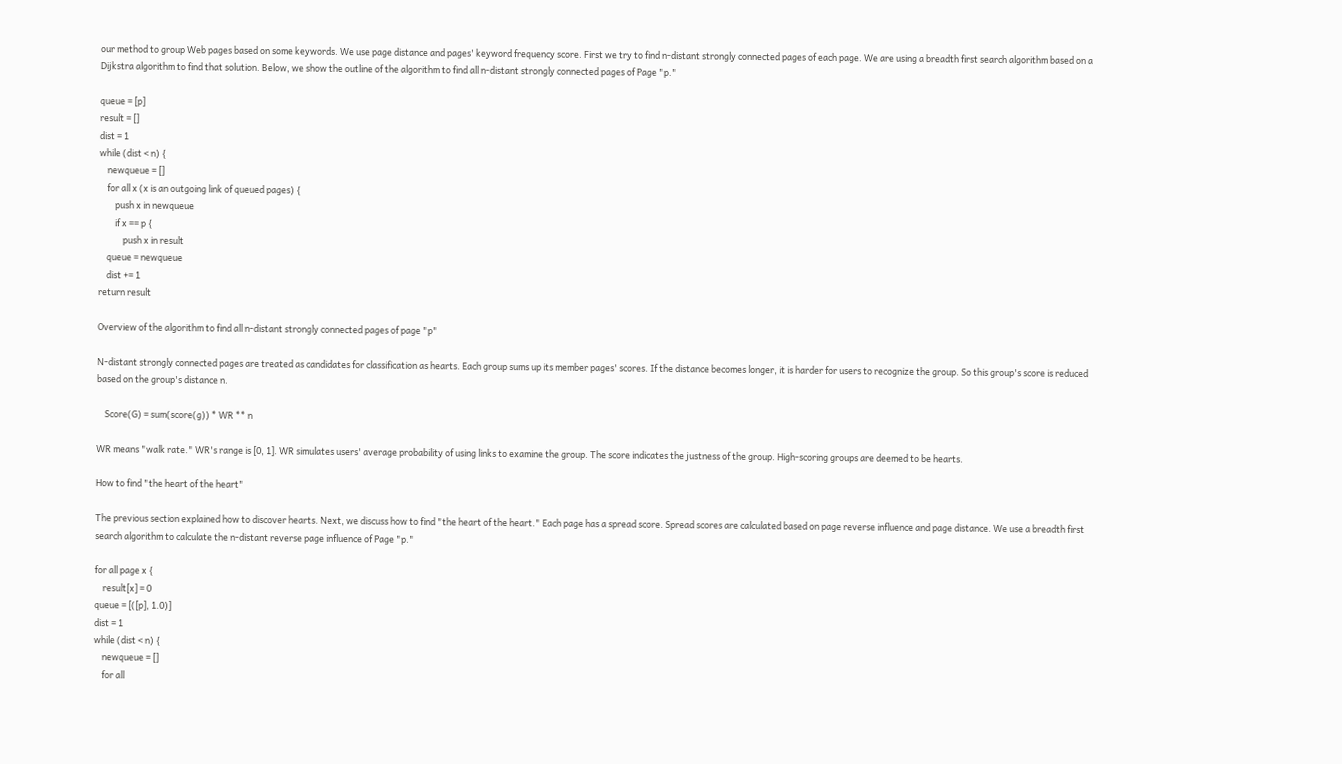our method to group Web pages based on some keywords. We use page distance and pages' keyword frequency score. First we try to find n-distant strongly connected pages of each page. We are using a breadth first search algorithm based on a Dijkstra algorithm to find that solution. Below, we show the outline of the algorithm to find all n-distant strongly connected pages of Page "p."

queue = [p]
result = []
dist = 1
while (dist < n) {
    newqueue = []
    for all x (x is an outgoing link of queued pages) {
        push x in newqueue
        if x == p {
            push x in result
    queue = newqueue
    dist += 1
return result

Overview of the algorithm to find all n-distant strongly connected pages of page "p"

N-distant strongly connected pages are treated as candidates for classification as hearts. Each group sums up its member pages' scores. If the distance becomes longer, it is harder for users to recognize the group. So this group's score is reduced based on the group's distance n.

    Score(G) = sum(score(g)) * WR ** n

WR means "walk rate." WR's range is [0, 1]. WR simulates users' average probability of using links to examine the group. The score indicates the justness of the group. High-scoring groups are deemed to be hearts.

How to find "the heart of the heart"

The previous section explained how to discover hearts. Next, we discuss how to find "the heart of the heart." Each page has a spread score. Spread scores are calculated based on page reverse influence and page distance. We use a breadth first search algorithm to calculate the n-distant reverse page influence of Page "p."

for all page x {
    result[x] = 0
queue = [([p], 1.0)]
dist = 1
while (dist < n) {
    newqueue = []
    for all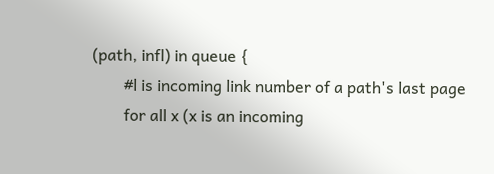(path, infl) in queue {
        #l is incoming link number of a path's last page
        for all x (x is an incoming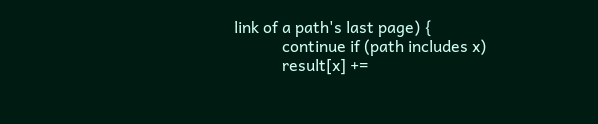link of a path's last page) {
            continue if (path includes x)
            result[x] +=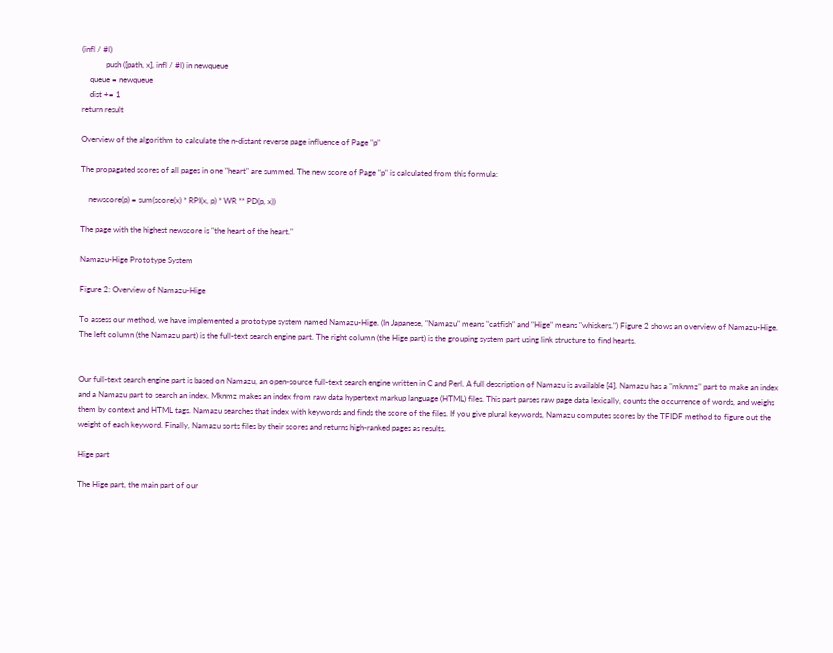(infl / #l)
            push ([path, x], infl / #l) in newqueue
    queue = newqueue
    dist += 1
return result

Overview of the algorithm to calculate the n-distant reverse page influence of Page "p"

The propagated scores of all pages in one "heart" are summed. The new score of Page "p" is calculated from this formula:

    newscore(p) = sum(score(x) * RPI(x, p) * WR ** PD(p, x))

The page with the highest newscore is "the heart of the heart."

Namazu-Hige Prototype System

Figure 2: Overview of Namazu-Hige

To assess our method, we have implemented a prototype system named Namazu-Hige. (In Japanese, "Namazu" means "catfish" and "Hige" means "whiskers.") Figure 2 shows an overview of Namazu-Hige. The left column (the Namazu part) is the full-text search engine part. The right column (the Hige part) is the grouping system part using link structure to find hearts.


Our full-text search engine part is based on Namazu, an open-source full-text search engine written in C and Perl. A full description of Namazu is available [4]. Namazu has a "mknmz" part to make an index and a Namazu part to search an index. Mknmz makes an index from raw data hypertext markup language (HTML) files. This part parses raw page data lexically, counts the occurrence of words, and weighs them by context and HTML tags. Namazu searches that index with keywords and finds the score of the files. If you give plural keywords, Namazu computes scores by the TFIDF method to figure out the weight of each keyword. Finally, Namazu sorts files by their scores and returns high-ranked pages as results.

Hige part

The Hige part, the main part of our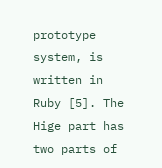prototype system, is written in Ruby [5]. The Hige part has two parts of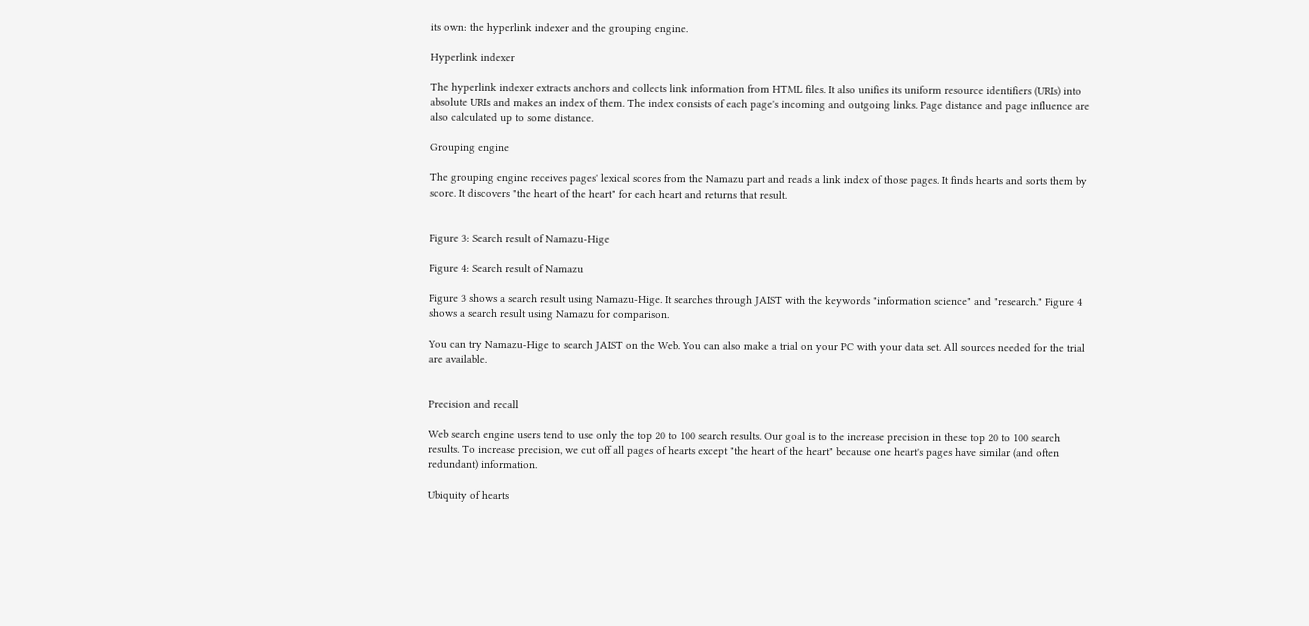its own: the hyperlink indexer and the grouping engine.

Hyperlink indexer

The hyperlink indexer extracts anchors and collects link information from HTML files. It also unifies its uniform resource identifiers (URIs) into absolute URIs and makes an index of them. The index consists of each page's incoming and outgoing links. Page distance and page influence are also calculated up to some distance.

Grouping engine

The grouping engine receives pages' lexical scores from the Namazu part and reads a link index of those pages. It finds hearts and sorts them by score. It discovers "the heart of the heart" for each heart and returns that result.


Figure 3: Search result of Namazu-Hige

Figure 4: Search result of Namazu

Figure 3 shows a search result using Namazu-Hige. It searches through JAIST with the keywords "information science" and "research." Figure 4 shows a search result using Namazu for comparison.

You can try Namazu-Hige to search JAIST on the Web. You can also make a trial on your PC with your data set. All sources needed for the trial are available.


Precision and recall

Web search engine users tend to use only the top 20 to 100 search results. Our goal is to the increase precision in these top 20 to 100 search results. To increase precision, we cut off all pages of hearts except "the heart of the heart" because one heart's pages have similar (and often redundant) information.

Ubiquity of hearts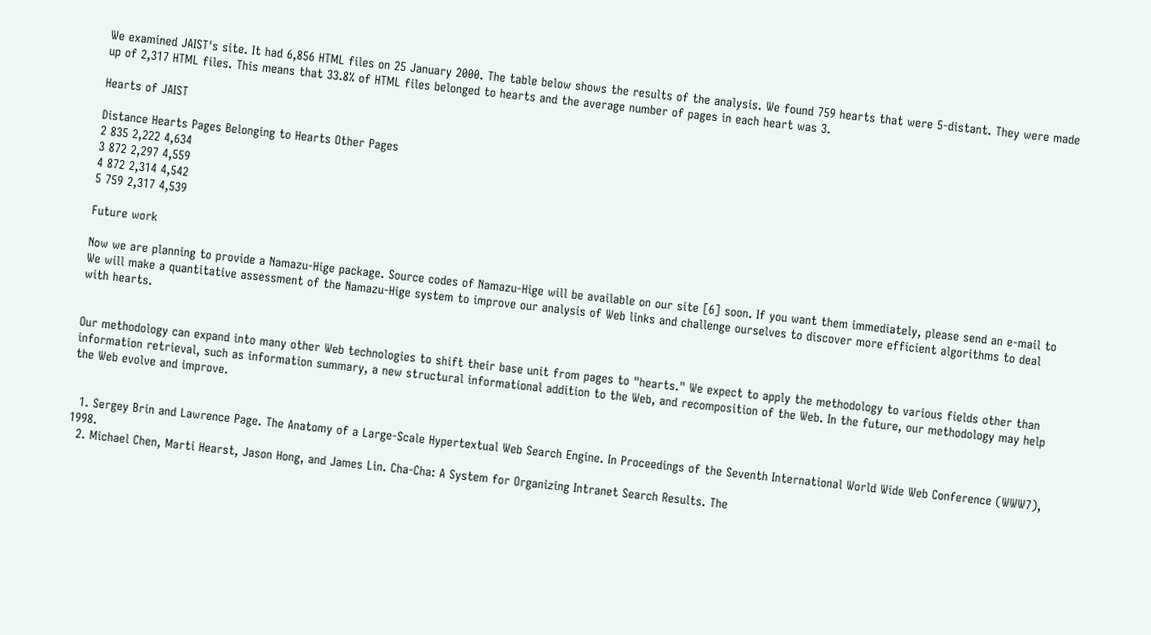We examined JAIST's site. It had 6,856 HTML files on 25 January 2000. The table below shows the results of the analysis. We found 759 hearts that were 5-distant. They were made up of 2,317 HTML files. This means that 33.8% of HTML files belonged to hearts and the average number of pages in each heart was 3.

Hearts of JAIST

Distance Hearts Pages Belonging to Hearts Other Pages
2 835 2,222 4,634
3 872 2,297 4,559
4 872 2,314 4,542
5 759 2,317 4,539

Future work

Now we are planning to provide a Namazu-Hige package. Source codes of Namazu-Hige will be available on our site [6] soon. If you want them immediately, please send an e-mail to We will make a quantitative assessment of the Namazu-Hige system to improve our analysis of Web links and challenge ourselves to discover more efficient algorithms to deal with hearts.


Our methodology can expand into many other Web technologies to shift their base unit from pages to "hearts." We expect to apply the methodology to various fields other than information retrieval, such as information summary, a new structural informational addition to the Web, and recomposition of the Web. In the future, our methodology may help the Web evolve and improve.


  1. Sergey Brin and Lawrence Page. The Anatomy of a Large-Scale Hypertextual Web Search Engine. In Proceedings of the Seventh International World Wide Web Conference (WWW7), 1998.
  2. Michael Chen, Marti Hearst, Jason Hong, and James Lin. Cha-Cha: A System for Organizing Intranet Search Results. The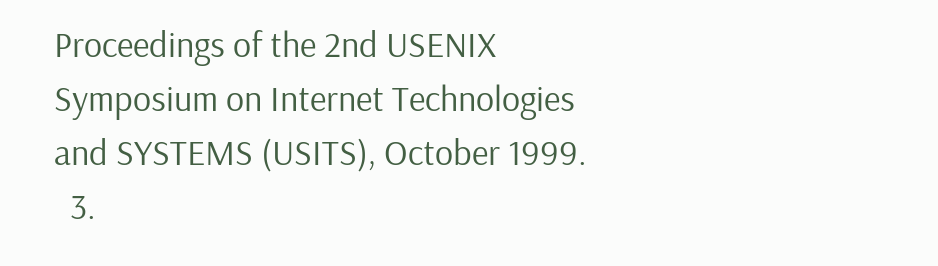Proceedings of the 2nd USENIX Symposium on Internet Technologies and SYSTEMS (USITS), October 1999.
  3.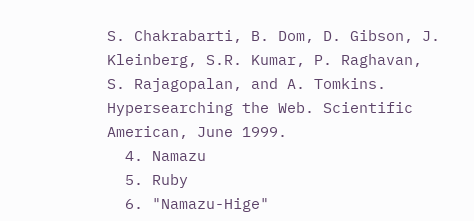S. Chakrabarti, B. Dom, D. Gibson, J. Kleinberg, S.R. Kumar, P. Raghavan, S. Rajagopalan, and A. Tomkins. Hypersearching the Web. Scientific American, June 1999.
  4. Namazu
  5. Ruby
  6. "Namazu-Hige"